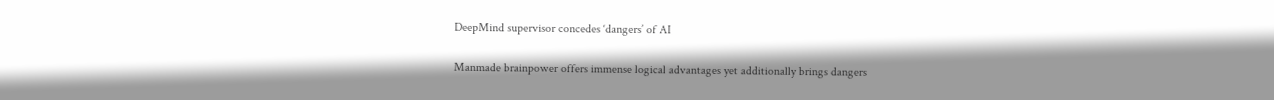DeepMind supervisor concedes ‘dangers’ of AI

Manmade brainpower offers immense logical advantages yet additionally brings dangers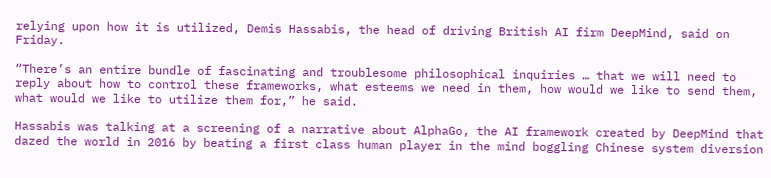relying upon how it is utilized, Demis Hassabis, the head of driving British AI firm DeepMind, said on Friday.

“There’s an entire bundle of fascinating and troublesome philosophical inquiries … that we will need to reply about how to control these frameworks, what esteems we need in them, how would we like to send them, what would we like to utilize them for,” he said.

Hassabis was talking at a screening of a narrative about AlphaGo, the AI framework created by DeepMind that dazed the world in 2016 by beating a first class human player in the mind boggling Chinese system diversion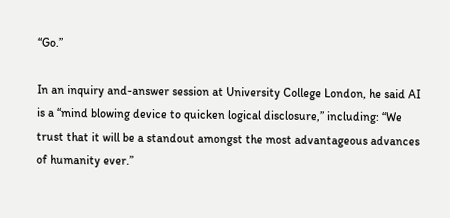“Go.”

In an inquiry and-answer session at University College London, he said AI is a “mind blowing device to quicken logical disclosure,” including: “We trust that it will be a standout amongst the most advantageous advances of humanity ever.”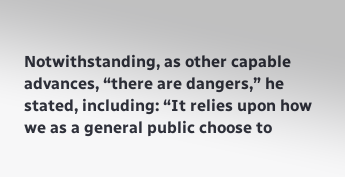Notwithstanding, as other capable advances, “there are dangers,” he stated, including: “It relies upon how we as a general public choose to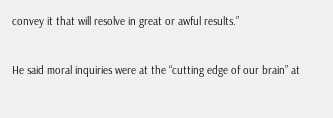convey it that will resolve in great or awful results.”

He said moral inquiries were at the “cutting edge of our brain” at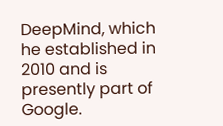DeepMind, which he established in 2010 and is presently part of Google.